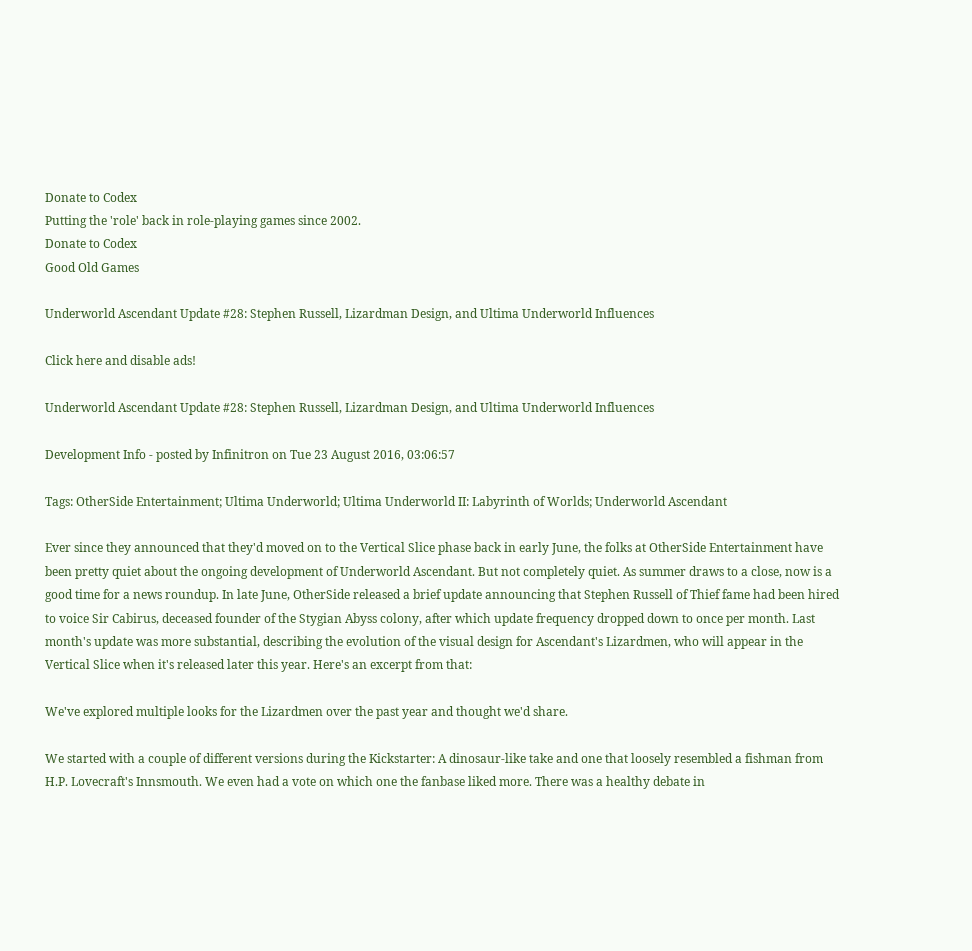Donate to Codex
Putting the 'role' back in role-playing games since 2002.
Donate to Codex
Good Old Games

Underworld Ascendant Update #28: Stephen Russell, Lizardman Design, and Ultima Underworld Influences

Click here and disable ads!

Underworld Ascendant Update #28: Stephen Russell, Lizardman Design, and Ultima Underworld Influences

Development Info - posted by Infinitron on Tue 23 August 2016, 03:06:57

Tags: OtherSide Entertainment; Ultima Underworld; Ultima Underworld II: Labyrinth of Worlds; Underworld Ascendant

Ever since they announced that they'd moved on to the Vertical Slice phase back in early June, the folks at OtherSide Entertainment have been pretty quiet about the ongoing development of Underworld Ascendant. But not completely quiet. As summer draws to a close, now is a good time for a news roundup. In late June, OtherSide released a brief update announcing that Stephen Russell of Thief fame had been hired to voice Sir Cabirus, deceased founder of the Stygian Abyss colony, after which update frequency dropped down to once per month. Last month's update was more substantial, describing the evolution of the visual design for Ascendant's Lizardmen, who will appear in the Vertical Slice when it's released later this year. Here's an excerpt from that:

We've explored multiple looks for the Lizardmen over the past year and thought we'd share.

We started with a couple of different versions during the Kickstarter: A dinosaur-like take and one that loosely resembled a fishman from H.P. Lovecraft's Innsmouth. We even had a vote on which one the fanbase liked more. There was a healthy debate in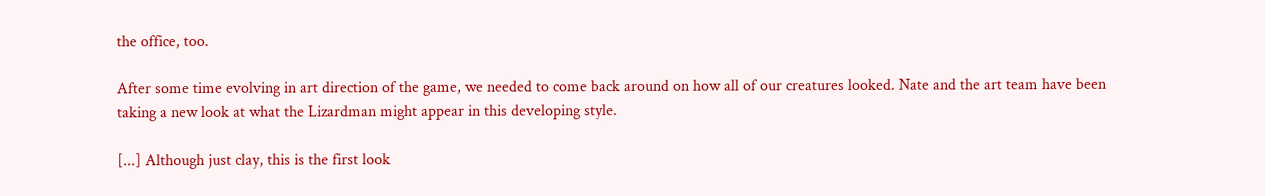the office, too.

After some time evolving in art direction of the game, we needed to come back around on how all of our creatures looked. Nate and the art team have been taking a new look at what the Lizardman might appear in this developing style.

[...] Although just clay, this is the first look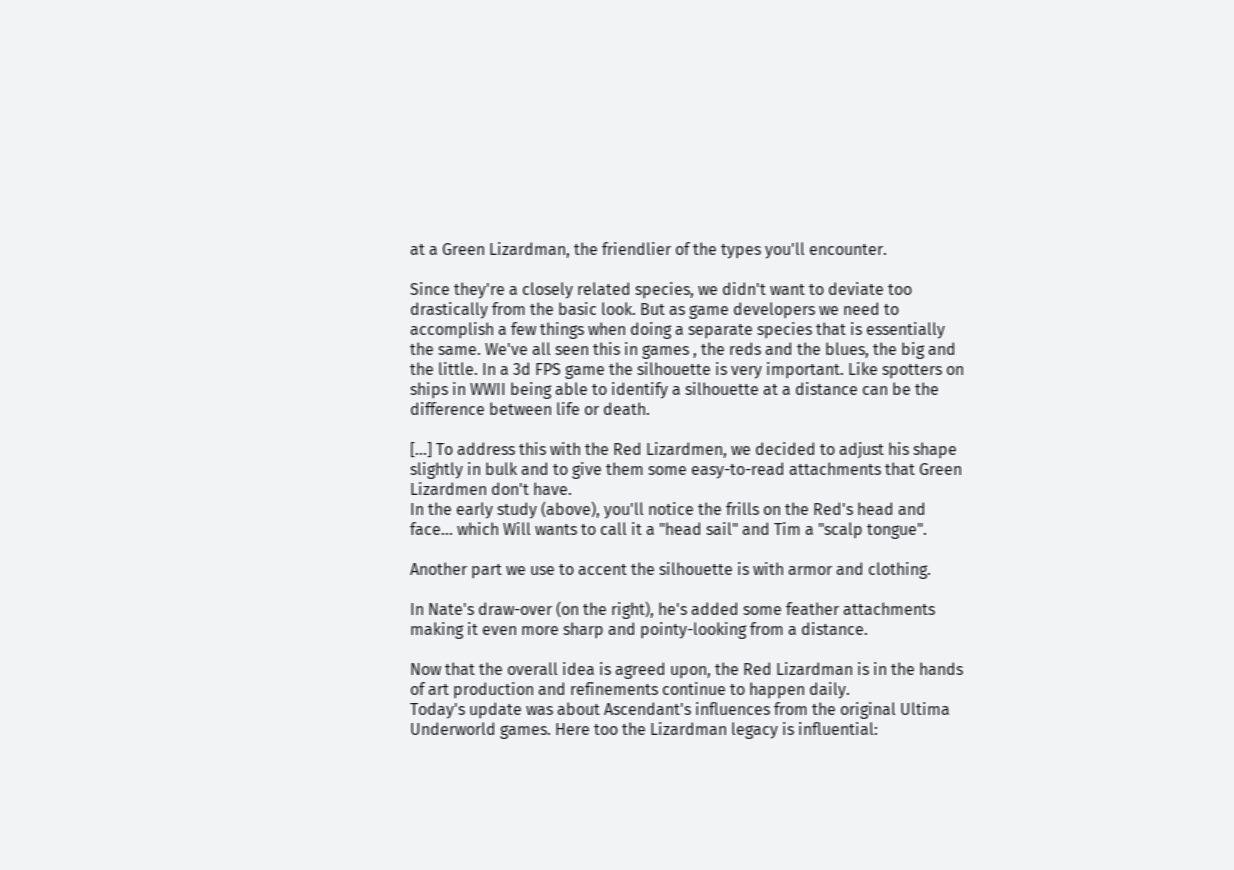at a Green Lizardman, the friendlier of the types you'll encounter.

Since they're a closely related species, we didn't want to deviate too drastically from the basic look. But as game developers we need to accomplish a few things when doing a separate species that is essentially the same. We've all seen this in games , the reds and the blues, the big and the little. In a 3d FPS game the silhouette is very important. Like spotters on ships in WWII being able to identify a silhouette at a distance can be the difference between life or death.

[...] To address this with the Red Lizardmen, we decided to adjust his shape slightly in bulk and to give them some easy-to-read attachments that Green Lizardmen don't have.
In the early study (above), you'll notice the frills on the Red's head and face... which Will wants to call it a "head sail" and Tim a "scalp tongue".

Another part we use to accent the silhouette is with armor and clothing.

In Nate's draw-over (on the right), he's added some feather attachments making it even more sharp and pointy-looking from a distance.

Now that the overall idea is agreed upon, the Red Lizardman is in the hands of art production and refinements continue to happen daily.
Today's update was about Ascendant's influences from the original Ultima Underworld games. Here too the Lizardman legacy is influential: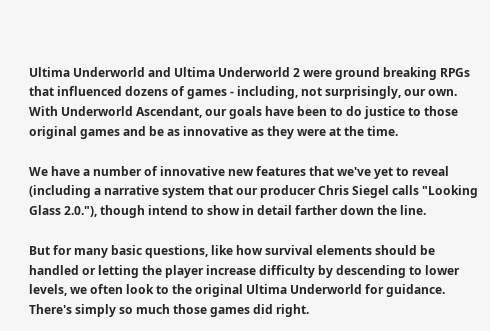Ultima Underworld and Ultima Underworld 2 were ground breaking RPGs that influenced dozens of games - including, not surprisingly, our own. With Underworld Ascendant, our goals have been to do justice to those original games and be as innovative as they were at the time.

We have a number of innovative new features that we've yet to reveal (including a narrative system that our producer Chris Siegel calls "Looking Glass 2.0."), though intend to show in detail farther down the line.

But for many basic questions, like how survival elements should be handled or letting the player increase difficulty by descending to lower levels, we often look to the original Ultima Underworld for guidance. There's simply so much those games did right.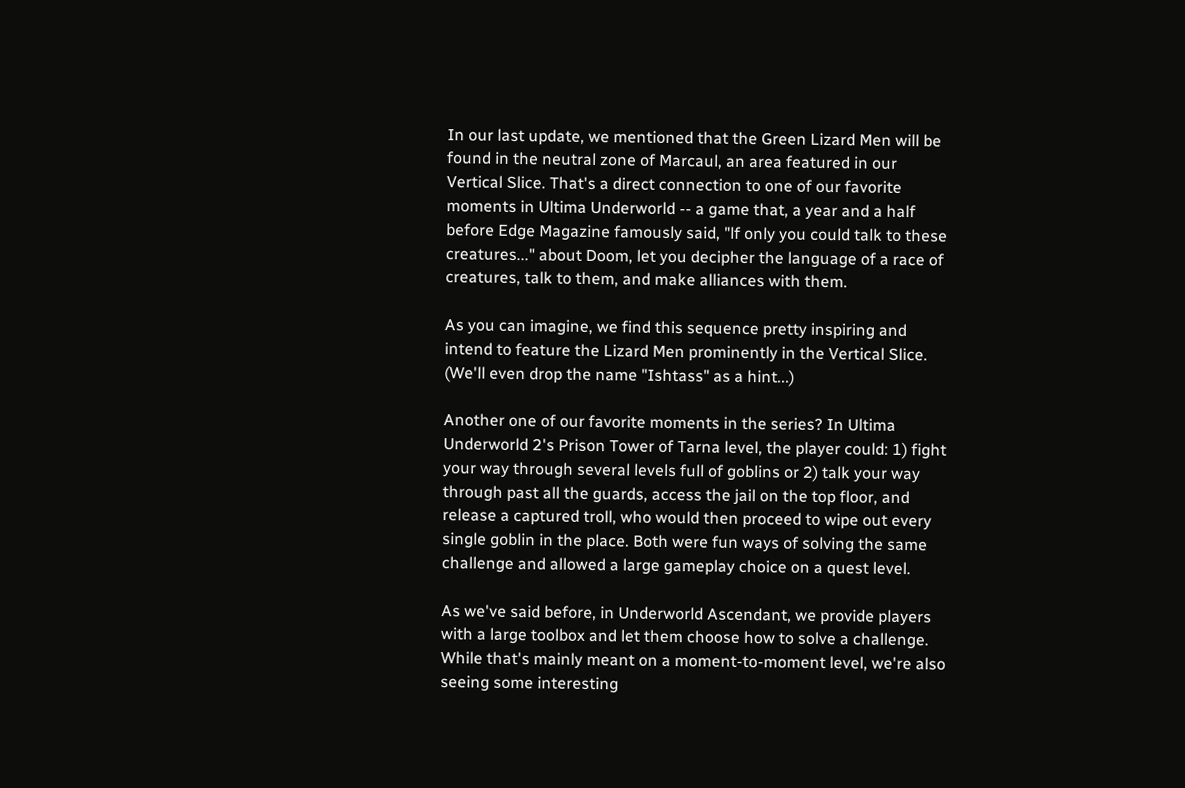In our last update, we mentioned that the Green Lizard Men will be found in the neutral zone of Marcaul, an area featured in our Vertical Slice. That's a direct connection to one of our favorite moments in Ultima Underworld -- a game that, a year and a half before Edge Magazine famously said, "lf only you could talk to these creatures..." about Doom, let you decipher the language of a race of creatures, talk to them, and make alliances with them.

As you can imagine, we find this sequence pretty inspiring and intend to feature the Lizard Men prominently in the Vertical Slice. (We'll even drop the name "Ishtass" as a hint...)

Another one of our favorite moments in the series? In Ultima Underworld 2's Prison Tower of Tarna level, the player could: 1) fight your way through several levels full of goblins or 2) talk your way through past all the guards, access the jail on the top floor, and release a captured troll, who would then proceed to wipe out every single goblin in the place. Both were fun ways of solving the same challenge and allowed a large gameplay choice on a quest level.

As we've said before, in Underworld Ascendant, we provide players with a large toolbox and let them choose how to solve a challenge. While that's mainly meant on a moment-to-moment level, we're also seeing some interesting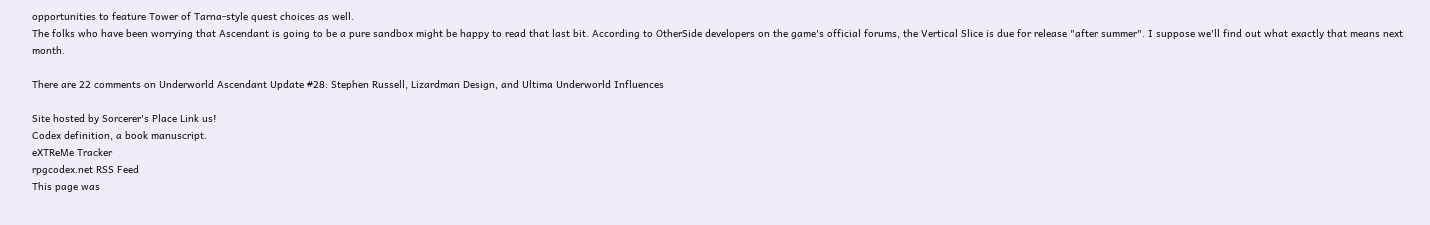opportunities to feature Tower of Tarna-style quest choices as well.
The folks who have been worrying that Ascendant is going to be a pure sandbox might be happy to read that last bit. According to OtherSide developers on the game's official forums, the Vertical Slice is due for release "after summer". I suppose we'll find out what exactly that means next month.

There are 22 comments on Underworld Ascendant Update #28: Stephen Russell, Lizardman Design, and Ultima Underworld Influences

Site hosted by Sorcerer's Place Link us!
Codex definition, a book manuscript.
eXTReMe Tracker
rpgcodex.net RSS Feed
This page was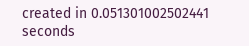created in 0.051301002502441 seconds